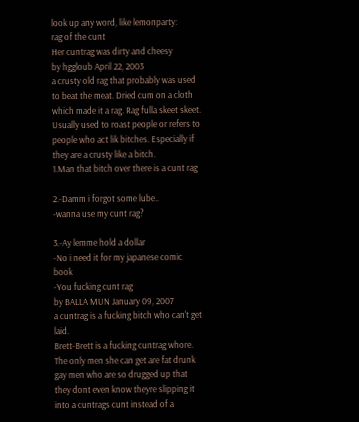look up any word, like lemonparty:
rag of the cunt
Her cuntrag was dirty and cheesy
by hggloub April 22, 2003
a crusty old rag that probably was used to beat the meat. Dried cum on a cloth which made it a rag. Rag fulla skeet skeet. Usually used to roast people or refers to people who act lik bitches. Especially if they are a crusty like a bitch.
1.Man that bitch over there is a cunt rag

2.-Damm i forgot some lube..
-wanna use my cunt rag?

3.-Ay lemme hold a dollar
-No i need it for my japanese comic book
-You fucking cunt rag
by BALLA MUN January 09, 2007
a cuntrag is a fucking bitch who can't get laid.
Brett-Brett is a fucking cuntrag whore. The only men she can get are fat drunk gay men who are so drugged up that they dont even know theyre slipping it into a cuntrags cunt instead of a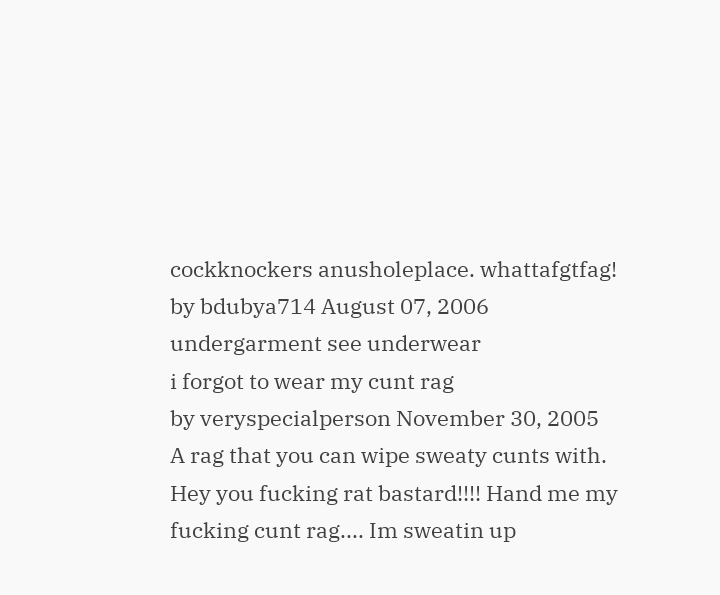cockknockers anusholeplace. whattafgtfag!
by bdubya714 August 07, 2006
undergarment see underwear
i forgot to wear my cunt rag
by veryspecialperson November 30, 2005
A rag that you can wipe sweaty cunts with.
Hey you fucking rat bastard!!!! Hand me my fucking cunt rag.... Im sweatin up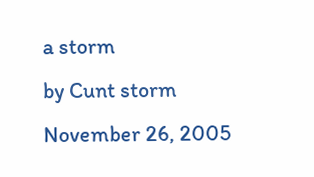a storm
by Cunt storm November 26, 2005